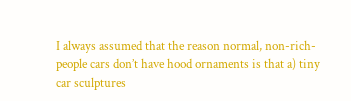I always assumed that the reason normal, non-rich-people cars don’t have hood ornaments is that a) tiny car sculptures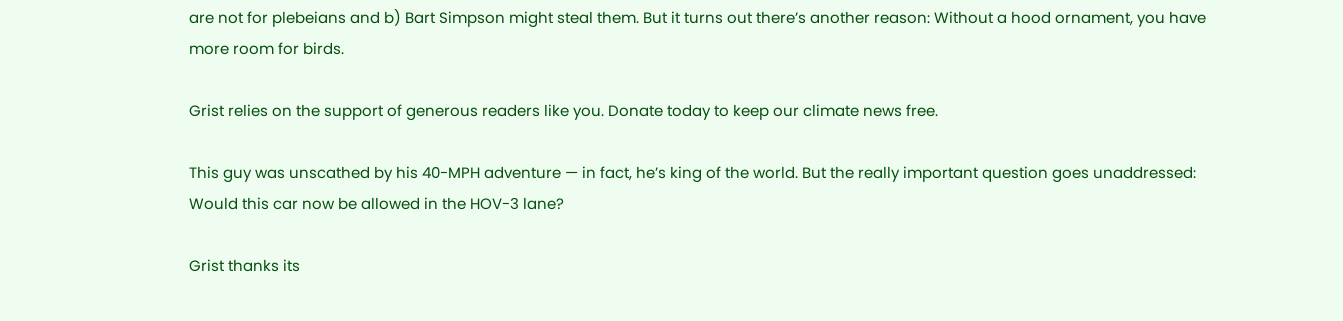are not for plebeians and b) Bart Simpson might steal them. But it turns out there’s another reason: Without a hood ornament, you have more room for birds.

Grist relies on the support of generous readers like you. Donate today to keep our climate news free.

This guy was unscathed by his 40-MPH adventure — in fact, he’s king of the world. But the really important question goes unaddressed: Would this car now be allowed in the HOV-3 lane?

Grist thanks its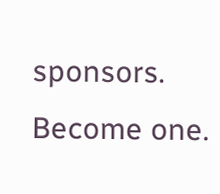sponsors. Become one.